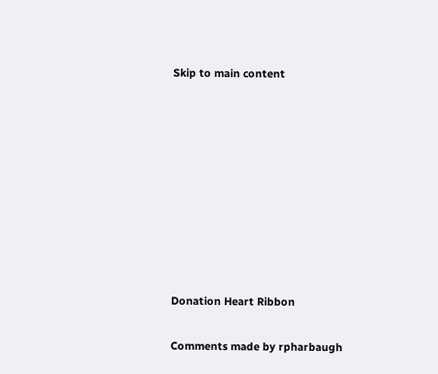Skip to main content









Donation Heart Ribbon

Comments made by rpharbaugh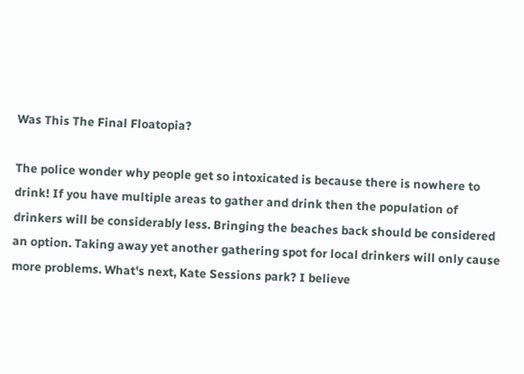Was This The Final Floatopia?

The police wonder why people get so intoxicated is because there is nowhere to drink! If you have multiple areas to gather and drink then the population of drinkers will be considerably less. Bringing the beaches back should be considered an option. Taking away yet another gathering spot for local drinkers will only cause more problems. What's next, Kate Sessions park? I believe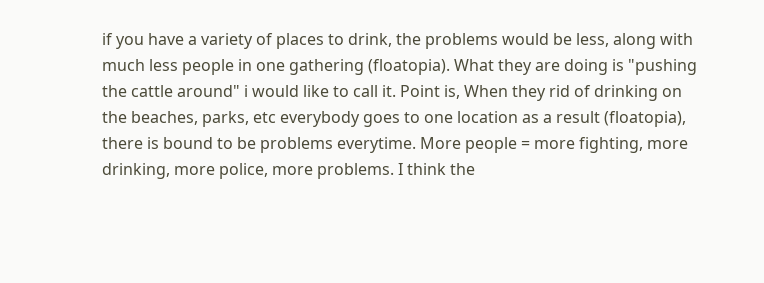if you have a variety of places to drink, the problems would be less, along with much less people in one gathering (floatopia). What they are doing is "pushing the cattle around" i would like to call it. Point is, When they rid of drinking on the beaches, parks, etc everybody goes to one location as a result (floatopia), there is bound to be problems everytime. More people = more fighting, more drinking, more police, more problems. I think the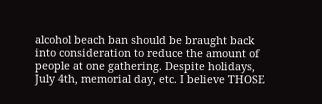alcohol beach ban should be braught back into consideration to reduce the amount of people at one gathering. Despite holidays, July 4th, memorial day, etc. I believe THOSE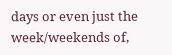days or even just the week/weekends of,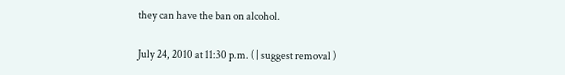they can have the ban on alcohol.

July 24, 2010 at 11:30 p.m. ( | suggest removal )